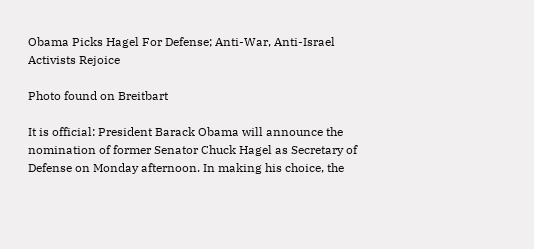Obama Picks Hagel For Defense; Anti-War, Anti-Israel Activists Rejoice

Photo found on Breitbart

It is official: President Barack Obama will announce the nomination of former Senator Chuck Hagel as Secretary of Defense on Monday afternoon. In making his choice, the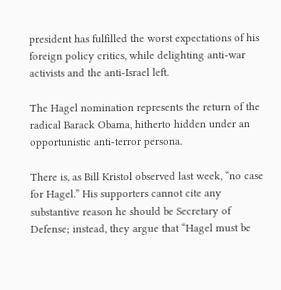president has fulfilled the worst expectations of his foreign policy critics, while delighting anti-war activists and the anti-Israel left.

The Hagel nomination represents the return of the radical Barack Obama, hitherto hidden under an opportunistic anti-terror persona.

There is, as Bill Kristol observed last week, “no case for Hagel.” His supporters cannot cite any substantive reason he should be Secretary of Defense; instead, they argue that “Hagel must be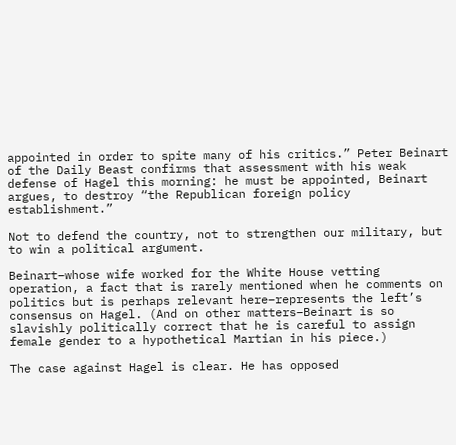appointed in order to spite many of his critics.” Peter Beinart of the Daily Beast confirms that assessment with his weak defense of Hagel this morning: he must be appointed, Beinart argues, to destroy “the Republican foreign policy establishment.”

Not to defend the country, not to strengthen our military, but to win a political argument.

Beinart–whose wife worked for the White House vetting operation, a fact that is rarely mentioned when he comments on politics but is perhaps relevant here–represents the left’s consensus on Hagel. (And on other matters–Beinart is so slavishly politically correct that he is careful to assign female gender to a hypothetical Martian in his piece.)

The case against Hagel is clear. He has opposed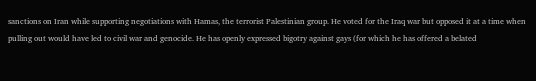sanctions on Iran while supporting negotiations with Hamas, the terrorist Palestinian group. He voted for the Iraq war but opposed it at a time when pulling out would have led to civil war and genocide. He has openly expressed bigotry against gays (for which he has offered a belated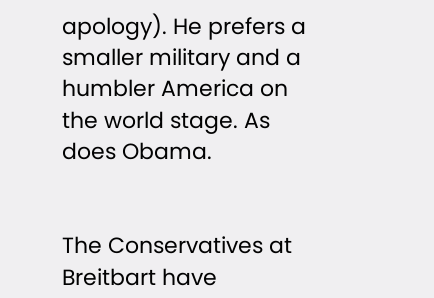apology). He prefers a smaller military and a humbler America on the world stage. As does Obama.


The Conservatives at Breitbart have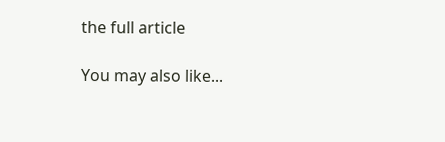the full article

You may also like...